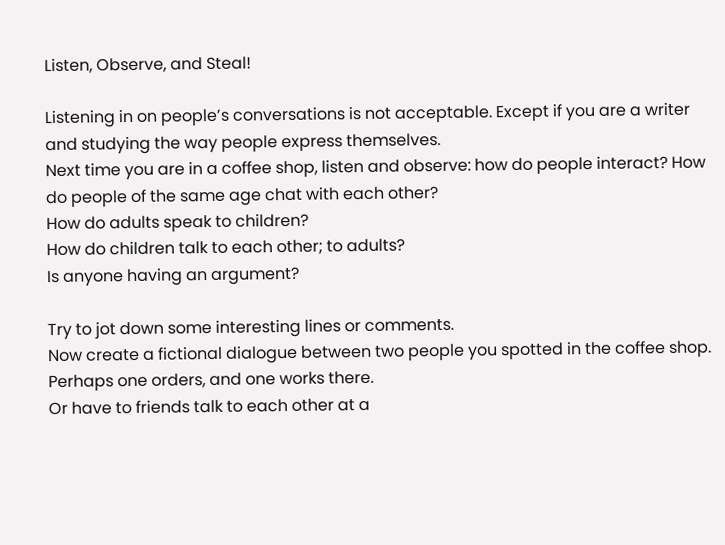Listen, Observe, and Steal!

Listening in on people’s conversations is not acceptable. Except if you are a writer and studying the way people express themselves.
Next time you are in a coffee shop, listen and observe: how do people interact? How do people of the same age chat with each other?
How do adults speak to children?
How do children talk to each other; to adults?
Is anyone having an argument?

Try to jot down some interesting lines or comments.
Now create a fictional dialogue between two people you spotted in the coffee shop. Perhaps one orders, and one works there.
Or have to friends talk to each other at a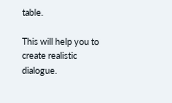table.

This will help you to create realistic dialogue.